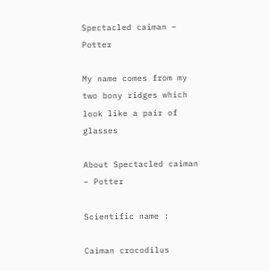Spectacled caiman – Potter

My name comes from my two bony ridges which look like a pair of glasses

About Spectacled caiman – Potter

Scientific name :

Caiman crocodilus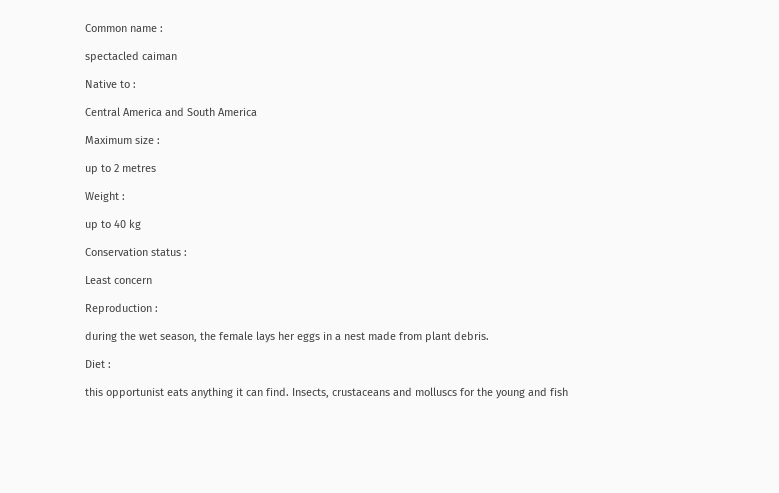Common name :

spectacled caiman

Native to :

Central America and South America

Maximum size :

up to 2 metres

Weight :

up to 40 kg

Conservation status :

Least concern

Reproduction :

during the wet season, the female lays her eggs in a nest made from plant debris.

Diet :

this opportunist eats anything it can find. Insects, crustaceans and molluscs for the young and fish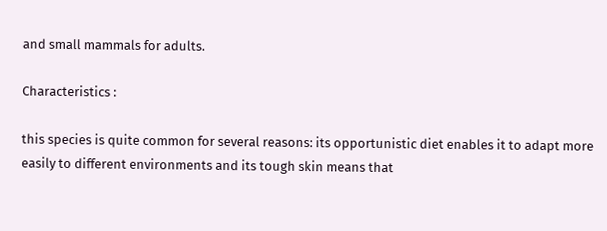and small mammals for adults.

Characteristics :

this species is quite common for several reasons: its opportunistic diet enables it to adapt more easily to different environments and its tough skin means that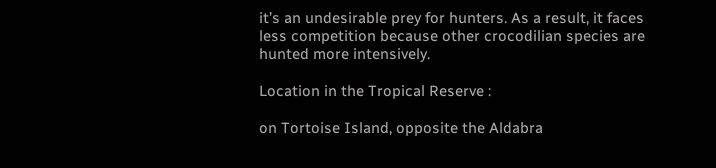it’s an undesirable prey for hunters. As a result, it faces less competition because other crocodilian species are hunted more intensively.

Location in the Tropical Reserve :

on Tortoise Island, opposite the Aldabra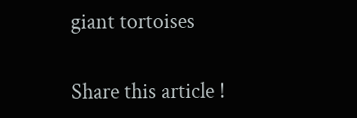giant tortoises

Share this article !